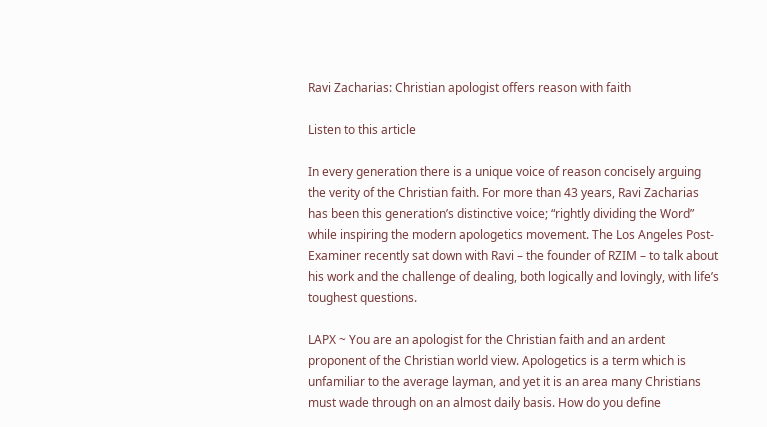Ravi Zacharias: Christian apologist offers reason with faith

Listen to this article

In every generation there is a unique voice of reason concisely arguing the verity of the Christian faith. For more than 43 years, Ravi Zacharias has been this generation’s distinctive voice; “rightly dividing the Word” while inspiring the modern apologetics movement. The Los Angeles Post-Examiner recently sat down with Ravi – the founder of RZIM – to talk about his work and the challenge of dealing, both logically and lovingly, with life’s toughest questions.

LAPX ~ You are an apologist for the Christian faith and an ardent proponent of the Christian world view. Apologetics is a term which is unfamiliar to the average layman, and yet it is an area many Christians must wade through on an almost daily basis. How do you define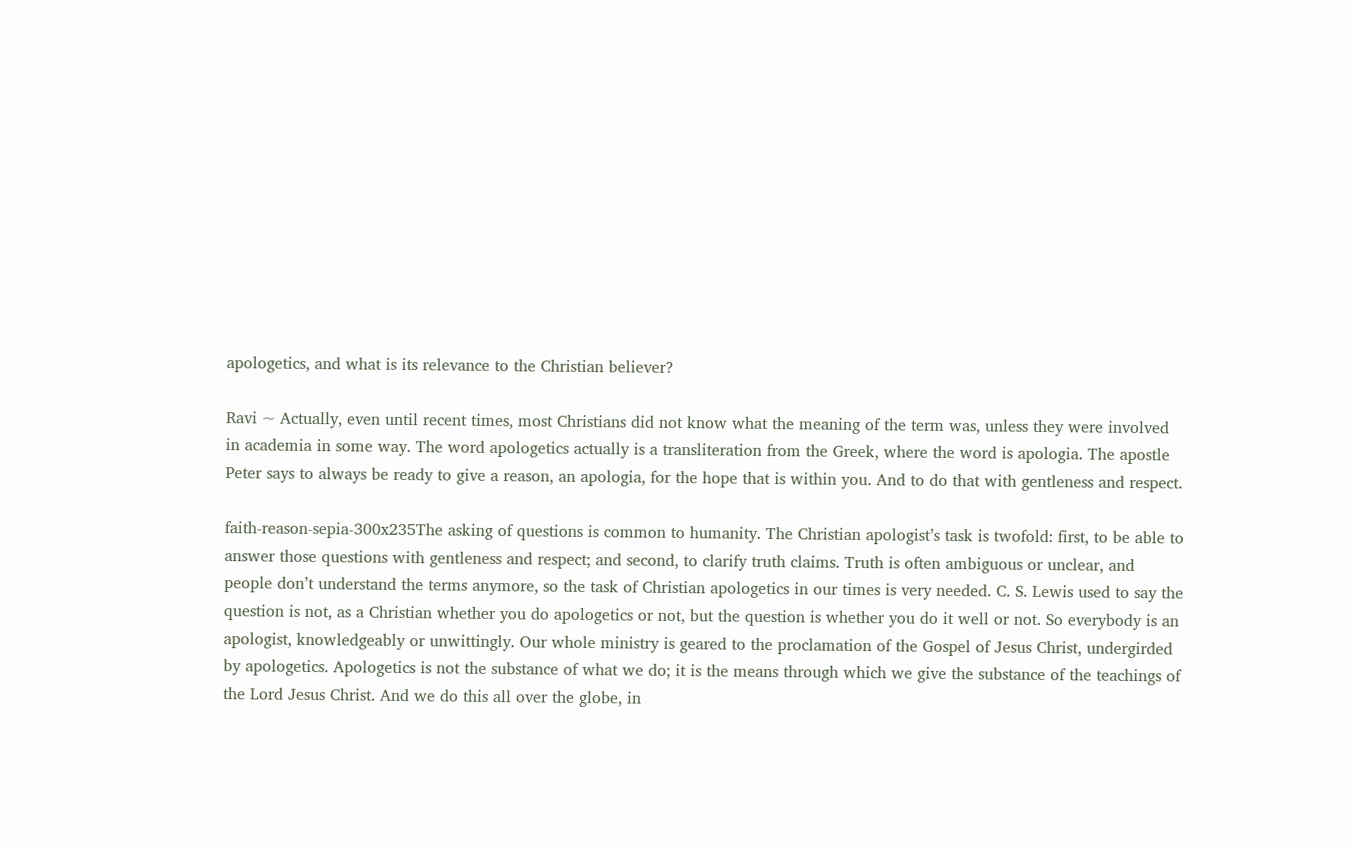apologetics, and what is its relevance to the Christian believer?

Ravi ~ Actually, even until recent times, most Christians did not know what the meaning of the term was, unless they were involved in academia in some way. The word apologetics actually is a transliteration from the Greek, where the word is apologia. The apostle Peter says to always be ready to give a reason, an apologia, for the hope that is within you. And to do that with gentleness and respect.

faith-reason-sepia-300x235The asking of questions is common to humanity. The Christian apologist’s task is twofold: first, to be able to answer those questions with gentleness and respect; and second, to clarify truth claims. Truth is often ambiguous or unclear, and people don’t understand the terms anymore, so the task of Christian apologetics in our times is very needed. C. S. Lewis used to say the question is not, as a Christian whether you do apologetics or not, but the question is whether you do it well or not. So everybody is an apologist, knowledgeably or unwittingly. Our whole ministry is geared to the proclamation of the Gospel of Jesus Christ, undergirded by apologetics. Apologetics is not the substance of what we do; it is the means through which we give the substance of the teachings of the Lord Jesus Christ. And we do this all over the globe, in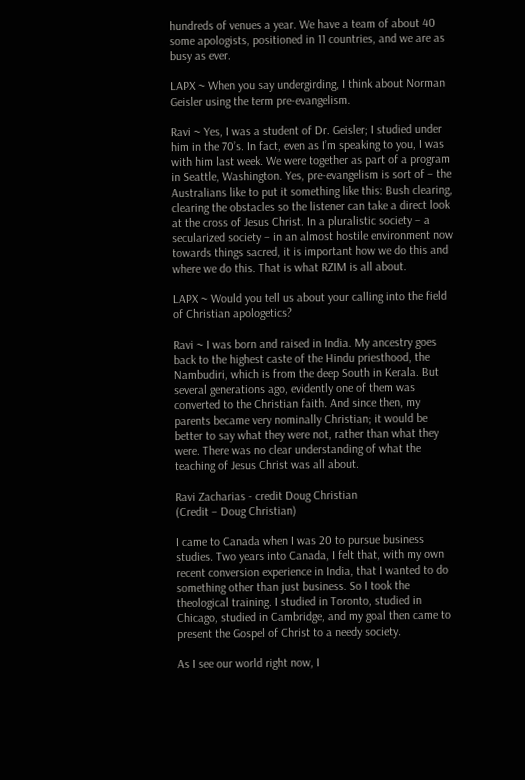hundreds of venues a year. We have a team of about 40 some apologists, positioned in 11 countries, and we are as busy as ever.

LAPX ~ When you say undergirding, I think about Norman Geisler using the term pre-evangelism.

Ravi ~ Yes, I was a student of Dr. Geisler; I studied under him in the 70’s. In fact, even as I’m speaking to you, I was with him last week. We were together as part of a program in Seattle, Washington. Yes, pre-evangelism is sort of – the Australians like to put it something like this: Bush clearing, clearing the obstacles so the listener can take a direct look at the cross of Jesus Christ. In a pluralistic society – a secularized society – in an almost hostile environment now towards things sacred, it is important how we do this and where we do this. That is what RZIM is all about.

LAPX ~ Would you tell us about your calling into the field of Christian apologetics?

Ravi ~ I was born and raised in India. My ancestry goes back to the highest caste of the Hindu priesthood, the Nambudiri, which is from the deep South in Kerala. But several generations ago, evidently one of them was converted to the Christian faith. And since then, my parents became very nominally Christian; it would be better to say what they were not, rather than what they were. There was no clear understanding of what the teaching of Jesus Christ was all about.

Ravi Zacharias - credit Doug Christian
(Credit – Doug Christian)

I came to Canada when I was 20 to pursue business studies. Two years into Canada, I felt that, with my own recent conversion experience in India, that I wanted to do something other than just business. So I took the theological training. I studied in Toronto, studied in Chicago, studied in Cambridge, and my goal then came to present the Gospel of Christ to a needy society.

As I see our world right now, I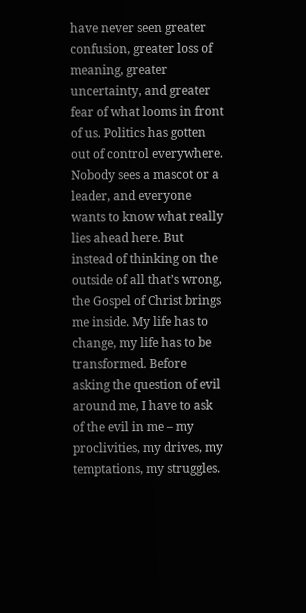have never seen greater confusion, greater loss of meaning, greater uncertainty, and greater fear of what looms in front of us. Politics has gotten out of control everywhere. Nobody sees a mascot or a leader, and everyone wants to know what really lies ahead here. But instead of thinking on the outside of all that’s wrong, the Gospel of Christ brings me inside. My life has to change, my life has to be transformed. Before asking the question of evil around me, I have to ask of the evil in me – my proclivities, my drives, my temptations, my struggles.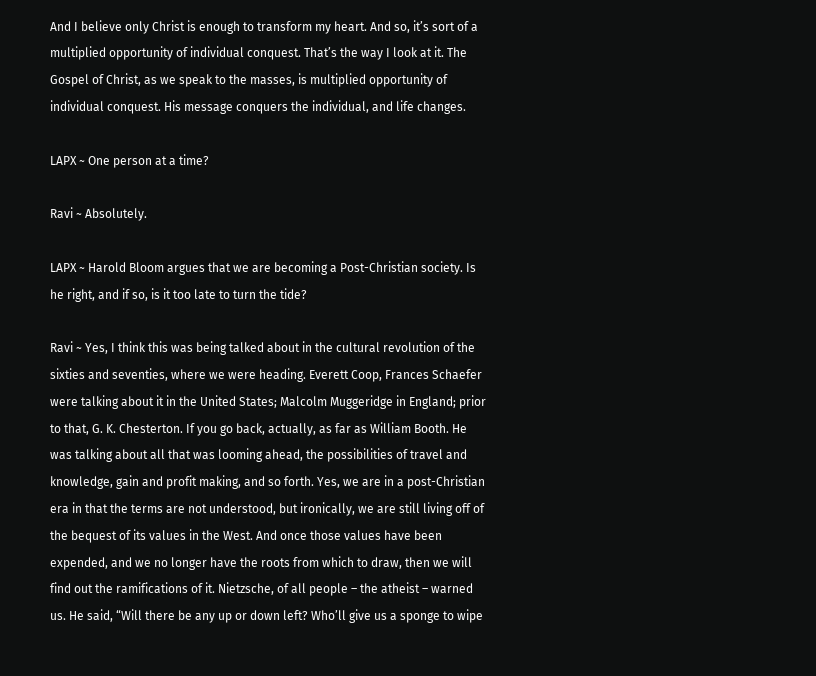And I believe only Christ is enough to transform my heart. And so, it’s sort of a multiplied opportunity of individual conquest. That’s the way I look at it. The Gospel of Christ, as we speak to the masses, is multiplied opportunity of individual conquest. His message conquers the individual, and life changes.

LAPX ~ One person at a time?

Ravi ~ Absolutely.

LAPX ~ Harold Bloom argues that we are becoming a Post-Christian society. Is he right, and if so, is it too late to turn the tide?

Ravi ~ Yes, I think this was being talked about in the cultural revolution of the sixties and seventies, where we were heading. Everett Coop, Frances Schaefer were talking about it in the United States; Malcolm Muggeridge in England; prior to that, G. K. Chesterton. If you go back, actually, as far as William Booth. He was talking about all that was looming ahead, the possibilities of travel and knowledge, gain and profit making, and so forth. Yes, we are in a post-Christian era in that the terms are not understood, but ironically, we are still living off of the bequest of its values in the West. And once those values have been expended, and we no longer have the roots from which to draw, then we will find out the ramifications of it. Nietzsche, of all people – the atheist – warned us. He said, “Will there be any up or down left? Who’ll give us a sponge to wipe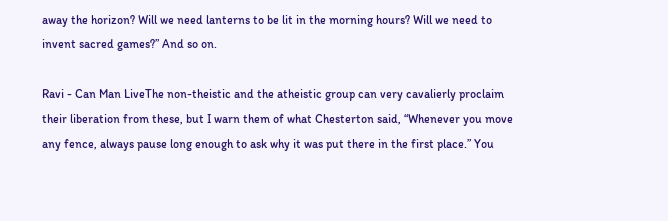away the horizon? Will we need lanterns to be lit in the morning hours? Will we need to invent sacred games?” And so on.

Ravi - Can Man LiveThe non-theistic and the atheistic group can very cavalierly proclaim their liberation from these, but I warn them of what Chesterton said, “Whenever you move any fence, always pause long enough to ask why it was put there in the first place.” You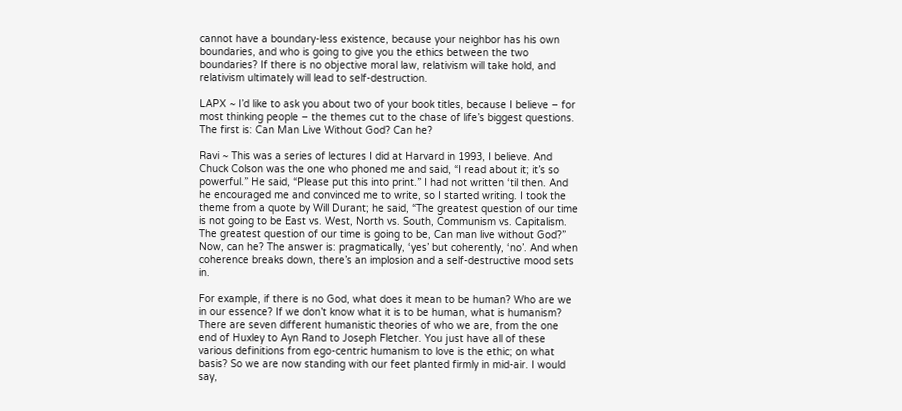cannot have a boundary-less existence, because your neighbor has his own boundaries, and who is going to give you the ethics between the two boundaries? If there is no objective moral law, relativism will take hold, and relativism ultimately will lead to self-destruction.

LAPX ~ I’d like to ask you about two of your book titles, because I believe – for most thinking people – the themes cut to the chase of life’s biggest questions. The first is: Can Man Live Without God? Can he?

Ravi ~ This was a series of lectures I did at Harvard in 1993, I believe. And Chuck Colson was the one who phoned me and said, “I read about it; it’s so powerful.” He said, “Please put this into print.” I had not written ‘til then. And he encouraged me and convinced me to write, so I started writing. I took the theme from a quote by Will Durant; he said, “The greatest question of our time is not going to be East vs. West, North vs. South, Communism vs. Capitalism. The greatest question of our time is going to be, Can man live without God?” Now, can he? The answer is: pragmatically, ‘yes’ but coherently, ‘no’. And when coherence breaks down, there’s an implosion and a self-destructive mood sets in.

For example, if there is no God, what does it mean to be human? Who are we in our essence? If we don’t know what it is to be human, what is humanism? There are seven different humanistic theories of who we are, from the one end of Huxley to Ayn Rand to Joseph Fletcher. You just have all of these various definitions from ego-centric humanism to love is the ethic; on what basis? So we are now standing with our feet planted firmly in mid-air. I would say,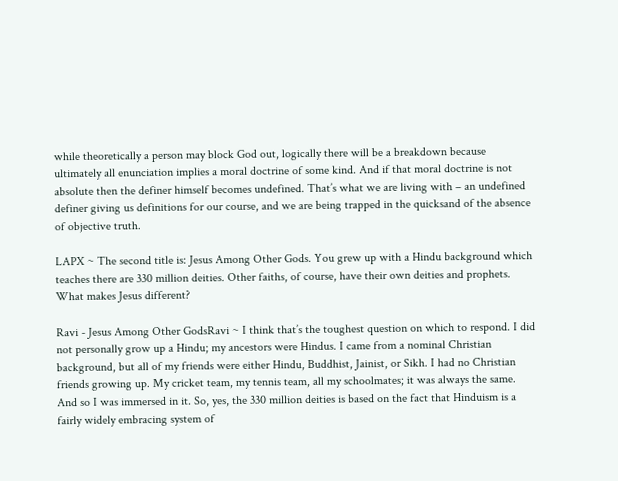while theoretically a person may block God out, logically there will be a breakdown because ultimately all enunciation implies a moral doctrine of some kind. And if that moral doctrine is not absolute then the definer himself becomes undefined. That’s what we are living with – an undefined definer giving us definitions for our course, and we are being trapped in the quicksand of the absence of objective truth.

LAPX ~ The second title is: Jesus Among Other Gods. You grew up with a Hindu background which teaches there are 330 million deities. Other faiths, of course, have their own deities and prophets. What makes Jesus different?

Ravi - Jesus Among Other GodsRavi ~ I think that’s the toughest question on which to respond. I did not personally grow up a Hindu; my ancestors were Hindus. I came from a nominal Christian background, but all of my friends were either Hindu, Buddhist, Jainist, or Sikh. I had no Christian friends growing up. My cricket team, my tennis team, all my schoolmates; it was always the same. And so I was immersed in it. So, yes, the 330 million deities is based on the fact that Hinduism is a fairly widely embracing system of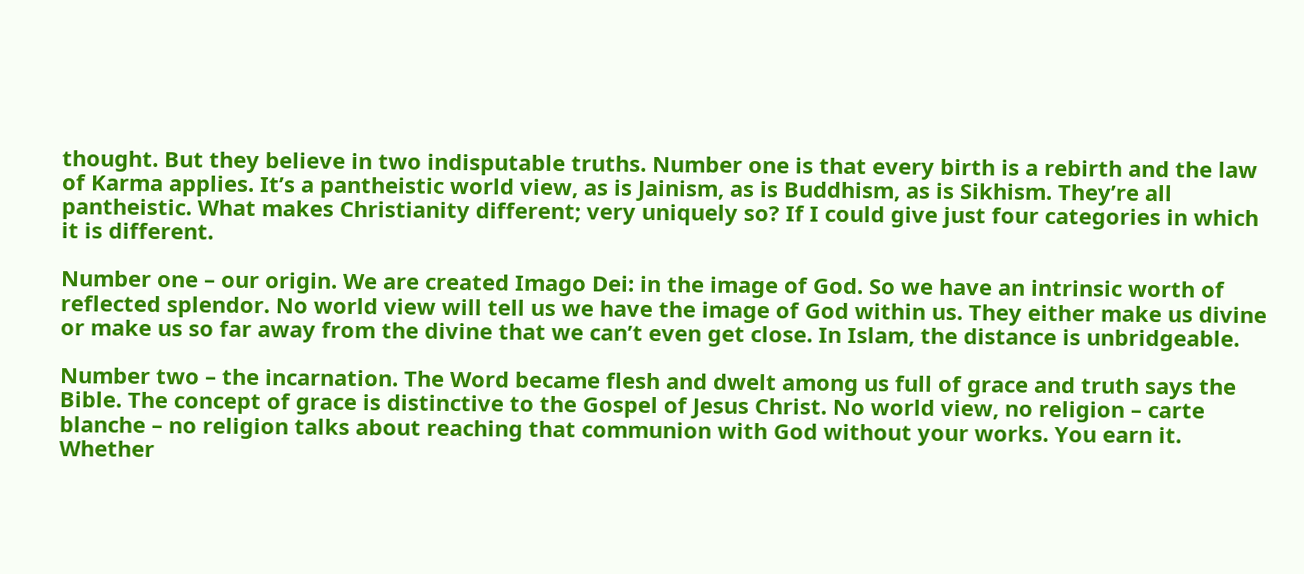thought. But they believe in two indisputable truths. Number one is that every birth is a rebirth and the law of Karma applies. It’s a pantheistic world view, as is Jainism, as is Buddhism, as is Sikhism. They’re all pantheistic. What makes Christianity different; very uniquely so? If I could give just four categories in which it is different.

Number one – our origin. We are created Imago Dei: in the image of God. So we have an intrinsic worth of reflected splendor. No world view will tell us we have the image of God within us. They either make us divine or make us so far away from the divine that we can’t even get close. In Islam, the distance is unbridgeable.

Number two – the incarnation. The Word became flesh and dwelt among us full of grace and truth says the Bible. The concept of grace is distinctive to the Gospel of Jesus Christ. No world view, no religion – carte blanche – no religion talks about reaching that communion with God without your works. You earn it. Whether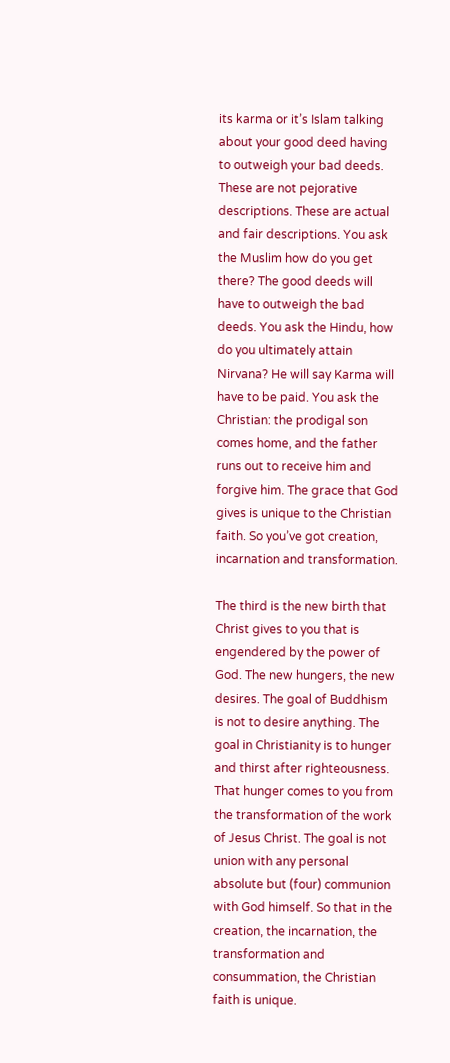its karma or it’s Islam talking about your good deed having to outweigh your bad deeds. These are not pejorative descriptions. These are actual and fair descriptions. You ask the Muslim how do you get there? The good deeds will have to outweigh the bad deeds. You ask the Hindu, how do you ultimately attain Nirvana? He will say Karma will have to be paid. You ask the Christian: the prodigal son comes home, and the father runs out to receive him and forgive him. The grace that God gives is unique to the Christian faith. So you’ve got creation, incarnation and transformation.

The third is the new birth that Christ gives to you that is engendered by the power of God. The new hungers, the new desires. The goal of Buddhism is not to desire anything. The goal in Christianity is to hunger and thirst after righteousness. That hunger comes to you from the transformation of the work of Jesus Christ. The goal is not union with any personal absolute but (four) communion with God himself. So that in the creation, the incarnation, the transformation and consummation, the Christian faith is unique.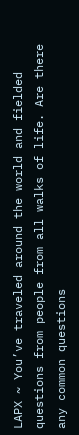LAPX ~ You’ve traveled around the world and fielded questions from people from all walks of life. Are there any common questions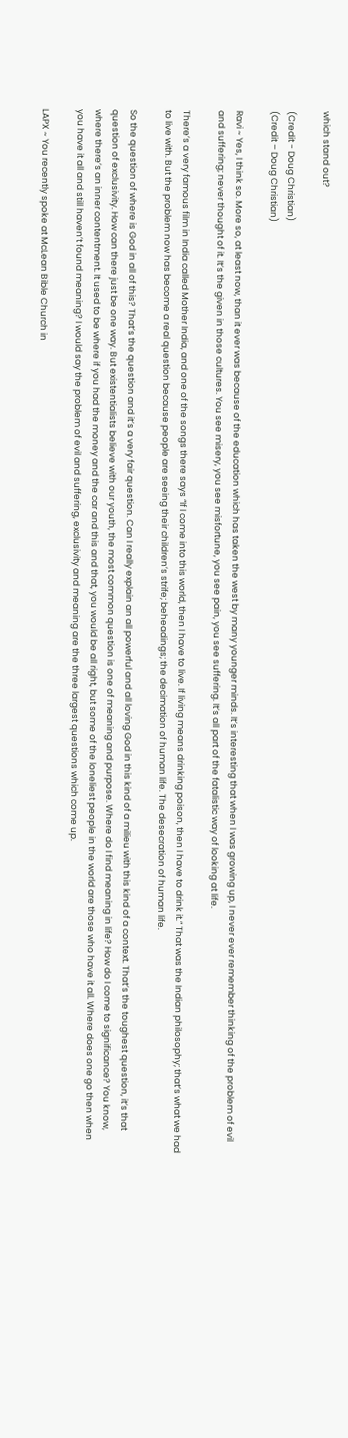which stand out?

(Credit - Doug Christian)
(Credit – Doug Christian)

Ravi ~ Yes, I think so. More so, at least now, than it ever was because of the education which has taken the west by many younger minds. It’s interesting that when I was growing up, I never ever remember thinking of the problem of evil and suffering; never thought of it. It’s the given in those cultures. You see misery, you see misfortune, you see pain, you see suffering. It’s all part of the fatalistic way of looking at life.

There’s a very famous film in India called Mother India, and one of the songs there says “If I come into this world, then I have to live. If living means drinking poison, then I have to drink it.” That was the Indian philosophy; that’s what we had to live with. But the problem now has become a real question because people are seeing their children’s strife; beheadings; the decimation of human life. The desecration of human life.

So the question of where is God in all of this? That’s the question and it’s a very fair question. Can I really explain an all powerful and all loving God in this kind of a milieu with this kind of a context. That’s the toughest question, it’s that question of exclusivity. How can there just be one way. But existentialists believe with our youth, the most common question is one of meaning and purpose. Where do I find meaning in life? How do I come to significance? You know, where there’s an inner contentment. It used to be where if you had the money and the car and this and that, you would be all right, but some of the loneliest people in the world are those who have it all. Where does one go then when you have it all and still haven’t found meaning? I would say the problem of evil and suffering, exclusivity and meaning are the three largest questions which come up.

LAPX ~ You recently spoke at McLean Bible Church in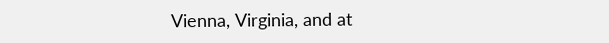Vienna, Virginia, and at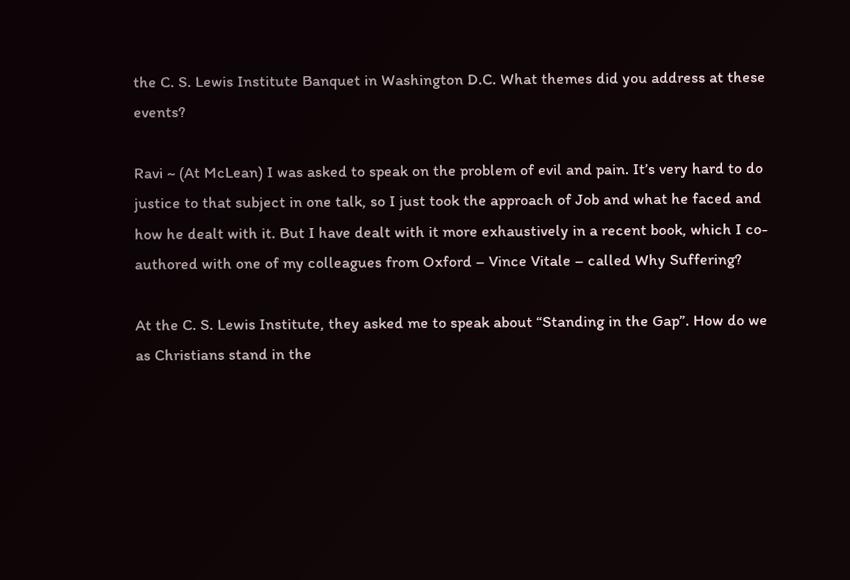the C. S. Lewis Institute Banquet in Washington D.C. What themes did you address at these events?

Ravi ~ (At McLean) I was asked to speak on the problem of evil and pain. It’s very hard to do justice to that subject in one talk, so I just took the approach of Job and what he faced and how he dealt with it. But I have dealt with it more exhaustively in a recent book, which I co-authored with one of my colleagues from Oxford – Vince Vitale – called Why Suffering?

At the C. S. Lewis Institute, they asked me to speak about “Standing in the Gap”. How do we as Christians stand in the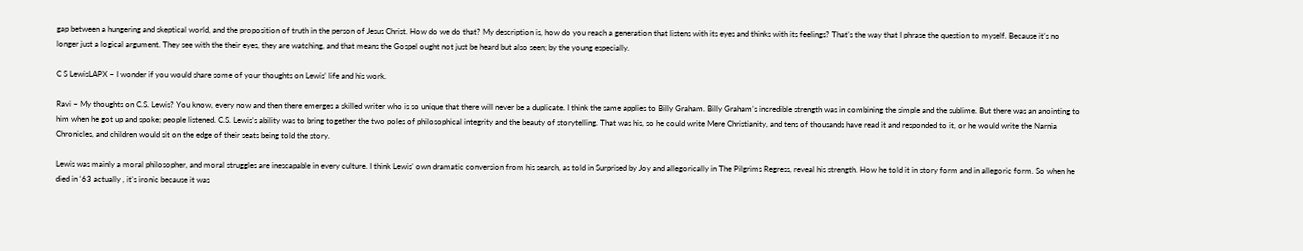gap between a hungering and skeptical world, and the proposition of truth in the person of Jesus Christ. How do we do that? My description is, how do you reach a generation that listens with its eyes and thinks with its feelings? That’s the way that I phrase the question to myself. Because it’s no longer just a logical argument. They see with the their eyes, they are watching, and that means the Gospel ought not just be heard but also seen; by the young especially.

C S LewisLAPX ~ I wonder if you would share some of your thoughts on Lewis’ life and his work.

Ravi ~ My thoughts on C.S. Lewis? You know, every now and then there emerges a skilled writer who is so unique that there will never be a duplicate. I think the same applies to Billy Graham. Billy Graham’s incredible strength was in combining the simple and the sublime. But there was an anointing to him when he got up and spoke; people listened. C.S. Lewis’s ability was to bring together the two poles of philosophical integrity and the beauty of storytelling. That was his, so he could write Mere Christianity, and tens of thousands have read it and responded to it, or he would write the Narnia Chronicles, and children would sit on the edge of their seats being told the story.

Lewis was mainly a moral philosopher, and moral struggles are inescapable in every culture. I think Lewis’ own dramatic conversion from his search, as told in Surprised by Joy and allegorically in The Pilgrims Regress, reveal his strength. How he told it in story form and in allegoric form. So when he died in ‘63 actually , it’s ironic because it was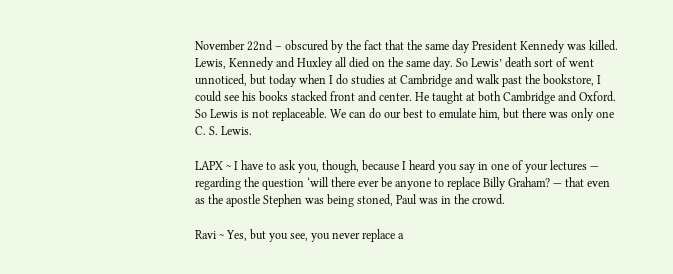November 22nd – obscured by the fact that the same day President Kennedy was killed. Lewis, Kennedy and Huxley all died on the same day. So Lewis’ death sort of went unnoticed, but today when I do studies at Cambridge and walk past the bookstore, I could see his books stacked front and center. He taught at both Cambridge and Oxford. So Lewis is not replaceable. We can do our best to emulate him, but there was only one C. S. Lewis.

LAPX ~ I have to ask you, though, because I heard you say in one of your lectures — regarding the question ‘will there ever be anyone to replace Billy Graham? — that even as the apostle Stephen was being stoned, Paul was in the crowd.

Ravi ~ Yes, but you see, you never replace a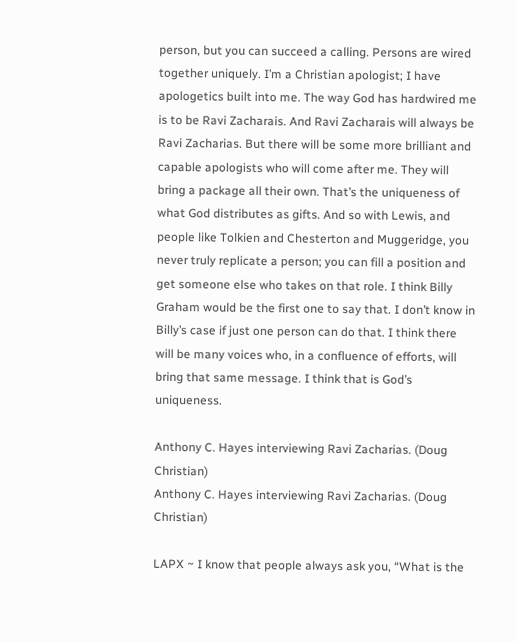person, but you can succeed a calling. Persons are wired together uniquely. I’m a Christian apologist; I have apologetics built into me. The way God has hardwired me is to be Ravi Zacharais. And Ravi Zacharais will always be Ravi Zacharias. But there will be some more brilliant and capable apologists who will come after me. They will bring a package all their own. That’s the uniqueness of what God distributes as gifts. And so with Lewis, and people like Tolkien and Chesterton and Muggeridge, you never truly replicate a person; you can fill a position and get someone else who takes on that role. I think Billy Graham would be the first one to say that. I don’t know in Billy’s case if just one person can do that. I think there will be many voices who, in a confluence of efforts, will bring that same message. I think that is God’s uniqueness.

Anthony C. Hayes interviewing Ravi Zacharias. (Doug Christian)
Anthony C. Hayes interviewing Ravi Zacharias. (Doug Christian)

LAPX ~ I know that people always ask you, “What is the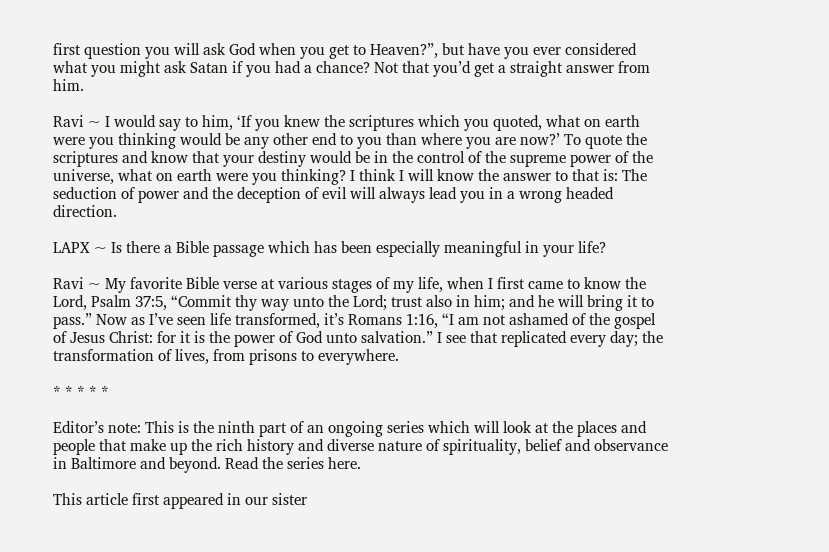first question you will ask God when you get to Heaven?”, but have you ever considered what you might ask Satan if you had a chance? Not that you’d get a straight answer from him.

Ravi ~ I would say to him, ‘If you knew the scriptures which you quoted, what on earth were you thinking would be any other end to you than where you are now?’ To quote the scriptures and know that your destiny would be in the control of the supreme power of the universe, what on earth were you thinking? I think I will know the answer to that is: The seduction of power and the deception of evil will always lead you in a wrong headed direction.

LAPX ~ Is there a Bible passage which has been especially meaningful in your life?

Ravi ~ My favorite Bible verse at various stages of my life, when I first came to know the Lord, Psalm 37:5, “Commit thy way unto the Lord; trust also in him; and he will bring it to pass.” Now as I’ve seen life transformed, it’s Romans 1:16, “I am not ashamed of the gospel of Jesus Christ: for it is the power of God unto salvation.” I see that replicated every day; the transformation of lives, from prisons to everywhere.

* * * * *

Editor’s note: This is the ninth part of an ongoing series which will look at the places and people that make up the rich history and diverse nature of spirituality, belief and observance in Baltimore and beyond. Read the series here.

This article first appeared in our sister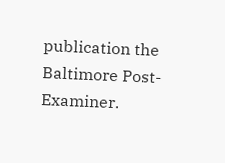publication the Baltimore Post-Examiner.